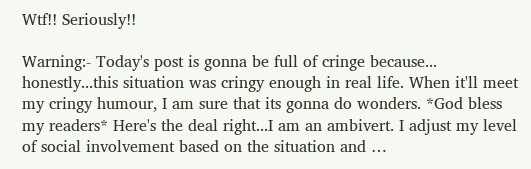Wtf!! Seriously!!

Warning:- Today's post is gonna be full of cringe because... honestly...this situation was cringy enough in real life. When it'll meet my cringy humour, I am sure that its gonna do wonders. *God bless my readers* Here's the deal right...I am an ambivert. I adjust my level of social involvement based on the situation and …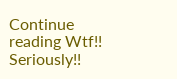Continue reading Wtf!! Seriously!!